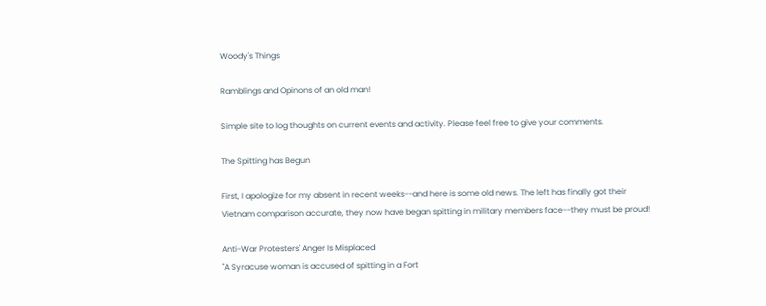Woody's Things

Ramblings and Opinons of an old man!

Simple site to log thoughts on current events and activity. Please feel free to give your comments.

The Spitting has Begun

First, I apologize for my absent in recent weeks--and here is some old news. The left has finally got their Vietnam comparison accurate, they now have began spitting in military members face--they must be proud!

Anti-War Protesters' Anger Is Misplaced
"A Syracuse woman is accused of spitting in a Fort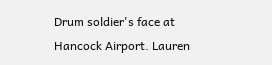Drum soldier's face at Hancock Airport. Lauren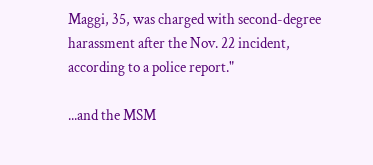Maggi, 35, was charged with second-degree harassment after the Nov. 22 incident, according to a police report."

...and the MSM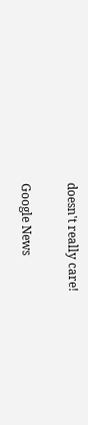doesn't really care!

Google News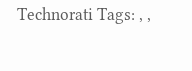Technorati Tags: , ,